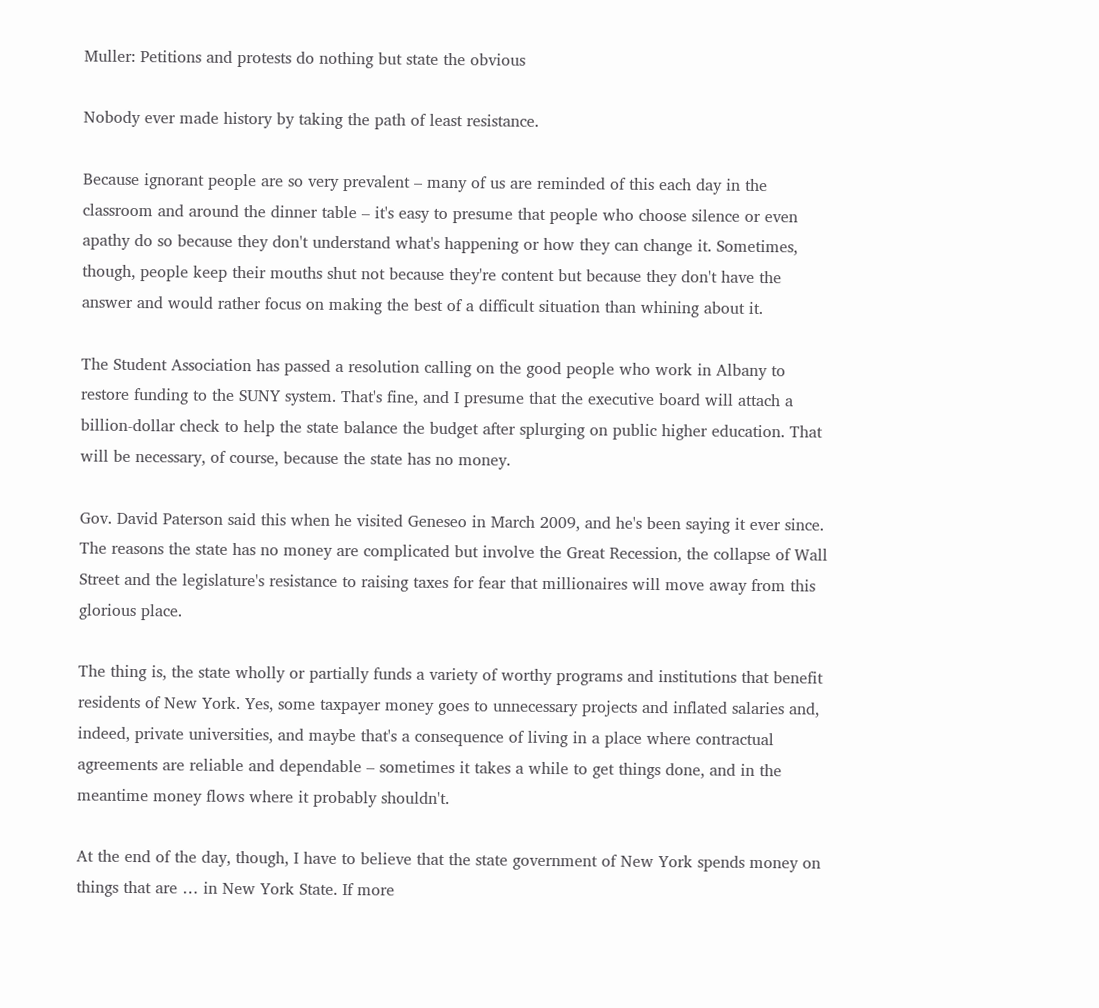Muller: Petitions and protests do nothing but state the obvious

Nobody ever made history by taking the path of least resistance.

Because ignorant people are so very prevalent – many of us are reminded of this each day in the classroom and around the dinner table – it's easy to presume that people who choose silence or even apathy do so because they don't understand what's happening or how they can change it. Sometimes, though, people keep their mouths shut not because they're content but because they don't have the answer and would rather focus on making the best of a difficult situation than whining about it.

The Student Association has passed a resolution calling on the good people who work in Albany to restore funding to the SUNY system. That's fine, and I presume that the executive board will attach a billion-dollar check to help the state balance the budget after splurging on public higher education. That will be necessary, of course, because the state has no money.

Gov. David Paterson said this when he visited Geneseo in March 2009, and he's been saying it ever since. The reasons the state has no money are complicated but involve the Great Recession, the collapse of Wall Street and the legislature's resistance to raising taxes for fear that millionaires will move away from this glorious place.

The thing is, the state wholly or partially funds a variety of worthy programs and institutions that benefit residents of New York. Yes, some taxpayer money goes to unnecessary projects and inflated salaries and, indeed, private universities, and maybe that's a consequence of living in a place where contractual agreements are reliable and dependable – sometimes it takes a while to get things done, and in the meantime money flows where it probably shouldn't.

At the end of the day, though, I have to believe that the state government of New York spends money on things that are … in New York State. If more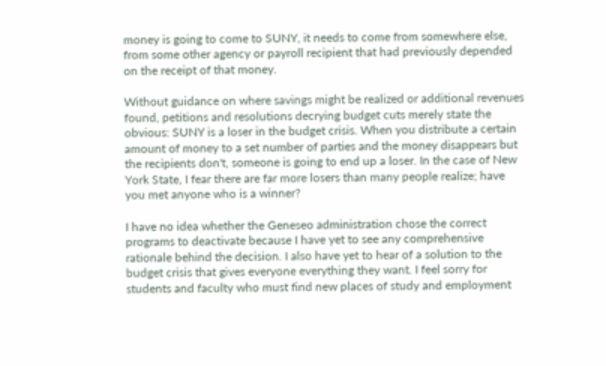money is going to come to SUNY, it needs to come from somewhere else, from some other agency or payroll recipient that had previously depended on the receipt of that money.

Without guidance on where savings might be realized or additional revenues found, petitions and resolutions decrying budget cuts merely state the obvious: SUNY is a loser in the budget crisis. When you distribute a certain amount of money to a set number of parties and the money disappears but the recipients don't, someone is going to end up a loser. In the case of New York State, I fear there are far more losers than many people realize; have you met anyone who is a winner?

I have no idea whether the Geneseo administration chose the correct programs to deactivate because I have yet to see any comprehensive rationale behind the decision. I also have yet to hear of a solution to the budget crisis that gives everyone everything they want. I feel sorry for students and faculty who must find new places of study and employment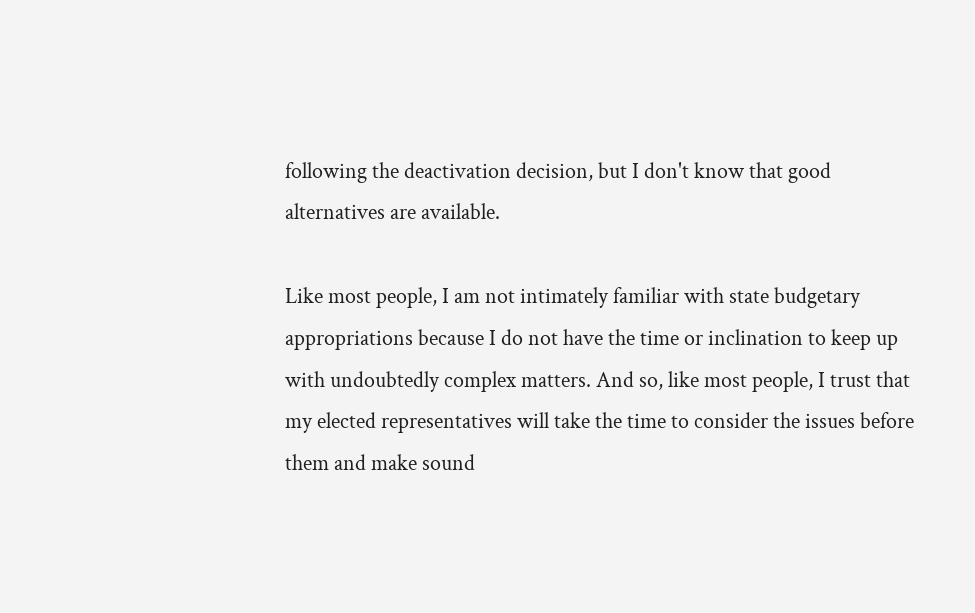following the deactivation decision, but I don't know that good alternatives are available.

Like most people, I am not intimately familiar with state budgetary appropriations because I do not have the time or inclination to keep up with undoubtedly complex matters. And so, like most people, I trust that my elected representatives will take the time to consider the issues before them and make sound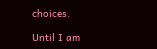choices.

Until I am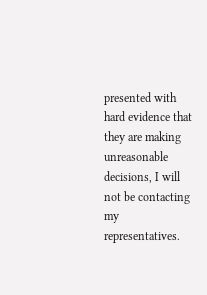presented with hard evidence that they are making unreasonable decisions, I will not be contacting my representatives.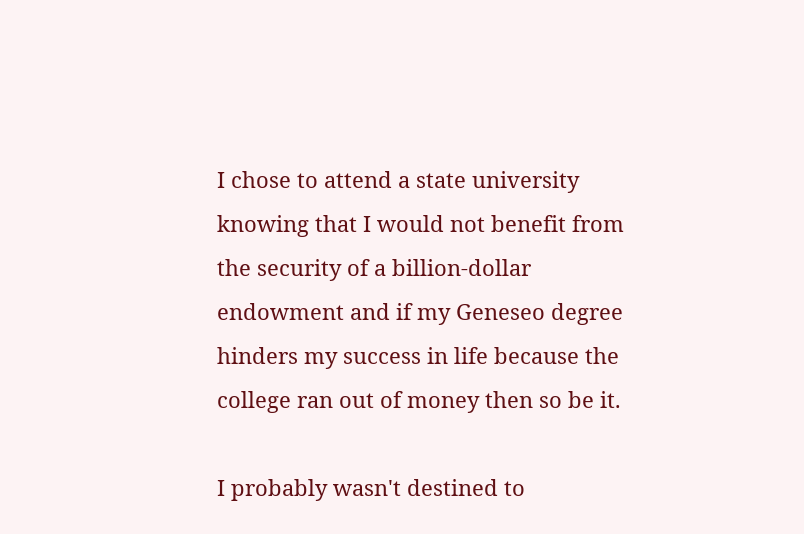I chose to attend a state university knowing that I would not benefit from the security of a billion-dollar endowment and if my Geneseo degree hinders my success in life because the college ran out of money then so be it.

I probably wasn't destined to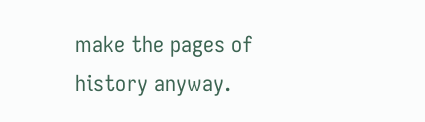make the pages of history anyway.